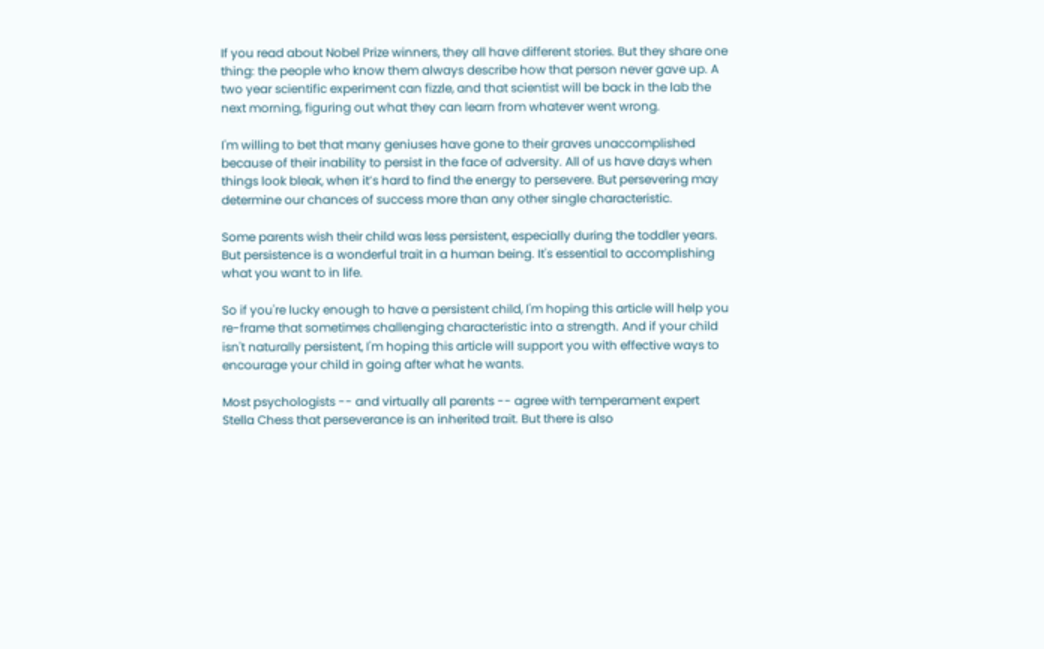If you read about Nobel Prize winners, they all have different stories. But they share one thing: the people who know them always describe how that person never gave up. A two year scientific experiment can fizzle, and that scientist will be back in the lab the next morning, figuring out what they can learn from whatever went wrong.

I'm willing to bet that many geniuses have gone to their graves unaccomplished because of their inability to persist in the face of adversity. All of us have days when things look bleak, when it’s hard to find the energy to persevere. But persevering may determine our chances of success more than any other single characteristic.

Some parents wish their child was less persistent, especially during the toddler years. But persistence is a wonderful trait in a human being. It's essential to accomplishing what you want to in life.

So if you're lucky enough to have a persistent child, I'm hoping this article will help you re-frame that sometimes challenging characteristic into a strength. And if your child isn't naturally persistent, I'm hoping this article will support you with effective ways to encourage your child in going after what he wants.

Most psychologists -- and virtually all parents -- agree with temperament expert Stella Chess that perseverance is an inherited trait. But there is also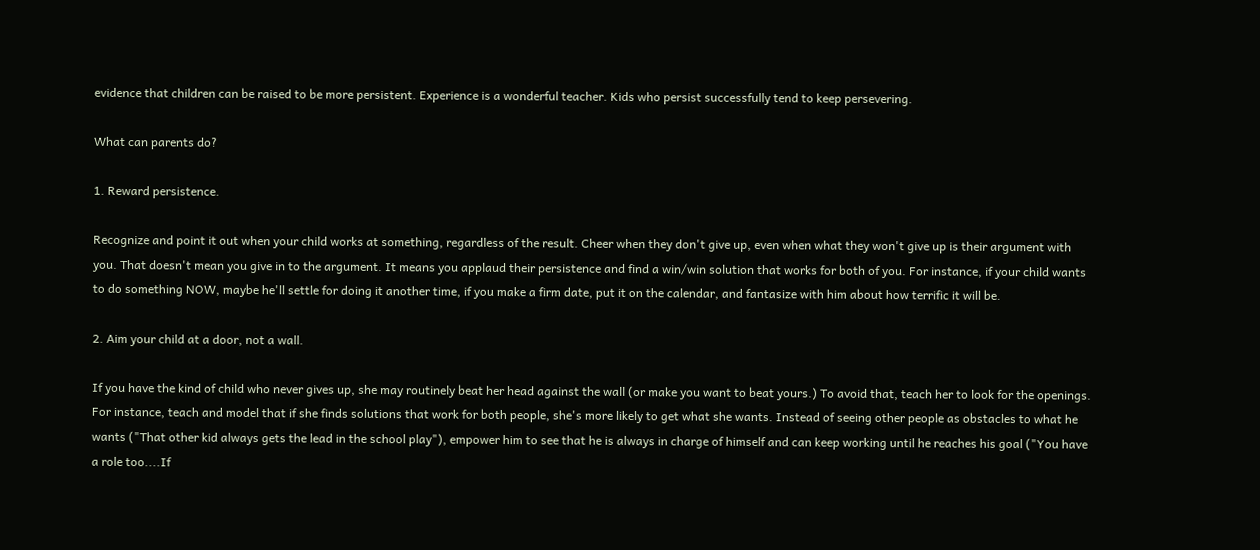evidence that children can be raised to be more persistent. Experience is a wonderful teacher. Kids who persist successfully tend to keep persevering.

What can parents do?

1. Reward persistence.

Recognize and point it out when your child works at something, regardless of the result. Cheer when they don't give up, even when what they won't give up is their argument with you. That doesn't mean you give in to the argument. It means you applaud their persistence and find a win/win solution that works for both of you. For instance, if your child wants to do something NOW, maybe he'll settle for doing it another time, if you make a firm date, put it on the calendar, and fantasize with him about how terrific it will be.

2. Aim your child at a door, not a wall.

If you have the kind of child who never gives up, she may routinely beat her head against the wall (or make you want to beat yours.) To avoid that, teach her to look for the openings. For instance, teach and model that if she finds solutions that work for both people, she's more likely to get what she wants. Instead of seeing other people as obstacles to what he wants ("That other kid always gets the lead in the school play"), empower him to see that he is always in charge of himself and can keep working until he reaches his goal ("You have a role too....If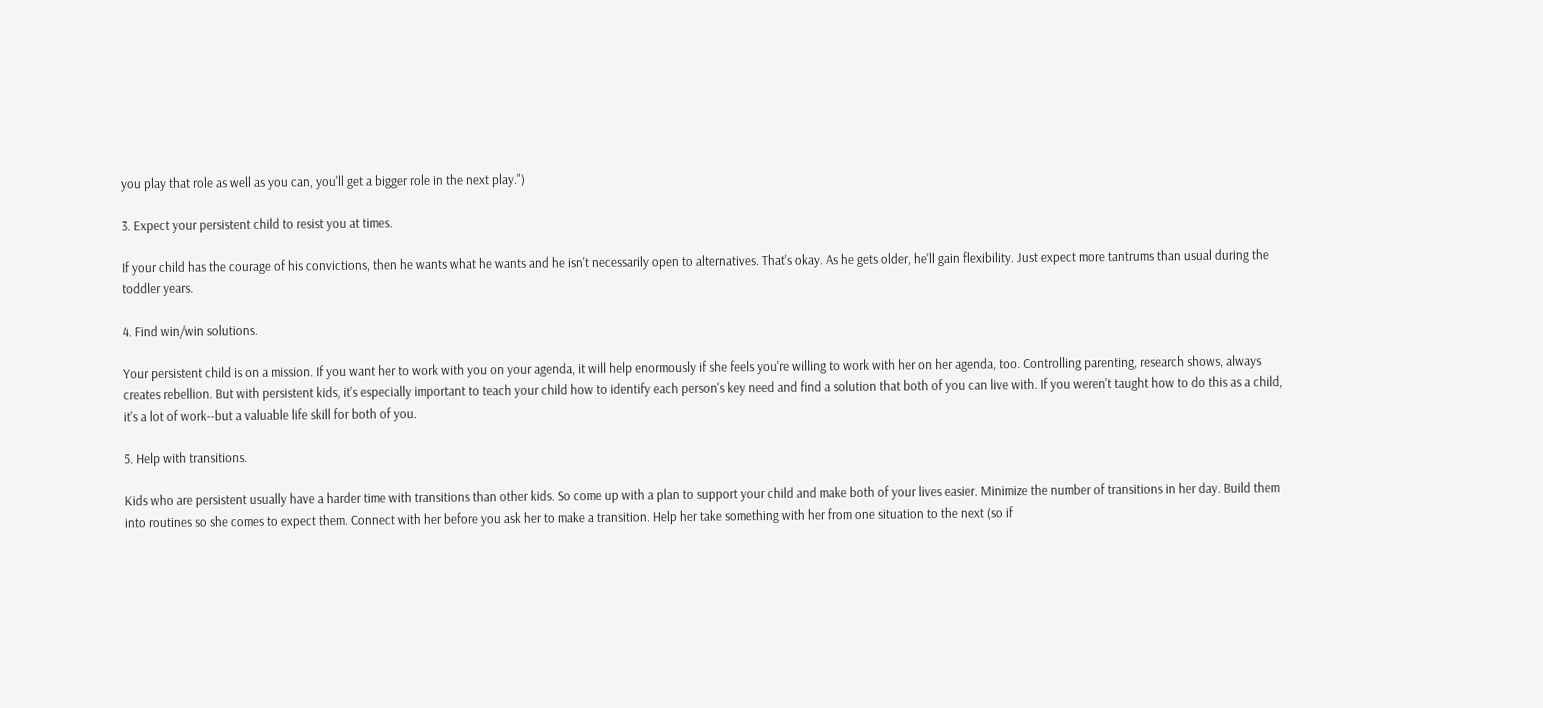you play that role as well as you can, you'll get a bigger role in the next play.")

3. Expect your persistent child to resist you at times.

If your child has the courage of his convictions, then he wants what he wants and he isn't necessarily open to alternatives. That's okay. As he gets older, he'll gain flexibility. Just expect more tantrums than usual during the toddler years.

4. Find win/win solutions.

Your persistent child is on a mission. If you want her to work with you on your agenda, it will help enormously if she feels you're willing to work with her on her agenda, too. Controlling parenting, research shows, always creates rebellion. But with persistent kids, it's especially important to teach your child how to identify each person's key need and find a solution that both of you can live with. If you weren't taught how to do this as a child, it's a lot of work--but a valuable life skill for both of you.

5. Help with transitions.

Kids who are persistent usually have a harder time with transitions than other kids. So come up with a plan to support your child and make both of your lives easier. Minimize the number of transitions in her day. Build them into routines so she comes to expect them. Connect with her before you ask her to make a transition. Help her take something with her from one situation to the next (so if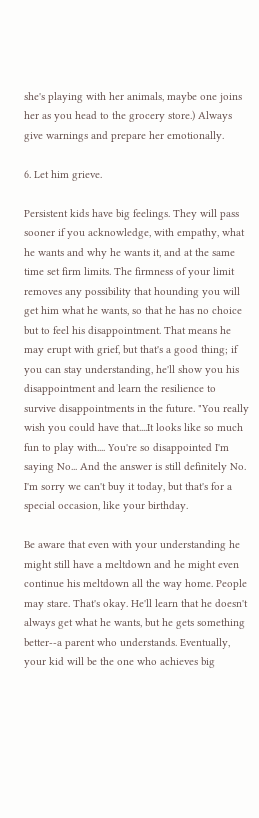she's playing with her animals, maybe one joins her as you head to the grocery store.) Always give warnings and prepare her emotionally.

6. Let him grieve.

Persistent kids have big feelings. They will pass sooner if you acknowledge, with empathy, what he wants and why he wants it, and at the same time set firm limits. The firmness of your limit removes any possibility that hounding you will get him what he wants, so that he has no choice but to feel his disappointment. That means he may erupt with grief, but that's a good thing; if you can stay understanding, he'll show you his disappointment and learn the resilience to survive disappointments in the future. "You really wish you could have that....It looks like so much fun to play with.... You're so disappointed I'm saying No... And the answer is still definitely No. I'm sorry we can't buy it today, but that's for a special occasion, like your birthday.

Be aware that even with your understanding he might still have a meltdown and he might even continue his meltdown all the way home. People may stare. That's okay. He'll learn that he doesn't always get what he wants, but he gets something better--a parent who understands. Eventually, your kid will be the one who achieves big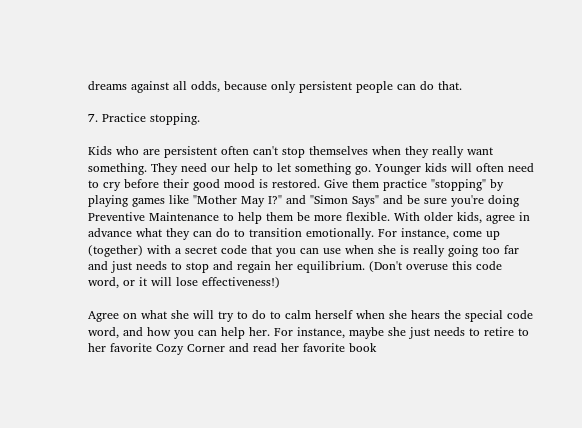dreams against all odds, because only persistent people can do that.

7. Practice stopping.

Kids who are persistent often can't stop themselves when they really want something. They need our help to let something go. Younger kids will often need to cry before their good mood is restored. Give them practice "stopping" by playing games like "Mother May I?" and "Simon Says" and be sure you're doing Preventive Maintenance to help them be more flexible. With older kids, agree in advance what they can do to transition emotionally. For instance, come up (together) with a secret code that you can use when she is really going too far and just needs to stop and regain her equilibrium. (Don't overuse this code word, or it will lose effectiveness!)

Agree on what she will try to do to calm herself when she hears the special code word, and how you can help her. For instance, maybe she just needs to retire to her favorite Cozy Corner and read her favorite book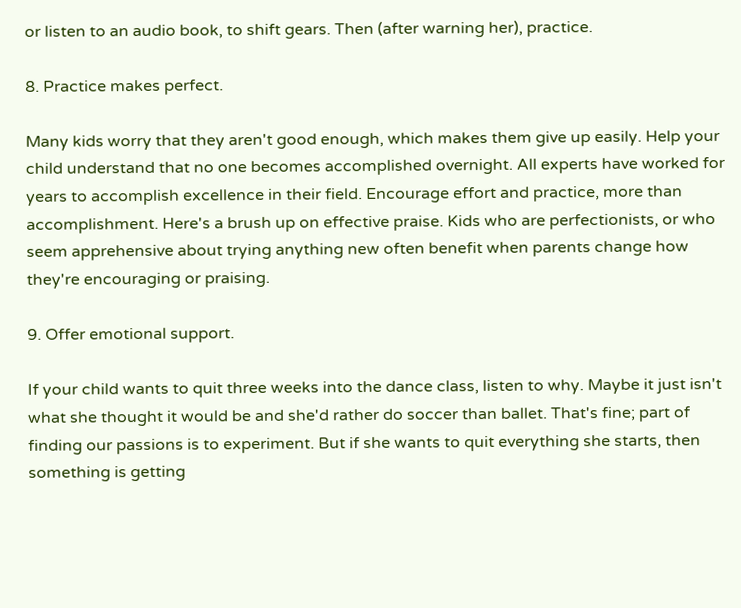or listen to an audio book, to shift gears. Then (after warning her), practice.

8. Practice makes perfect.

Many kids worry that they aren't good enough, which makes them give up easily. Help your child understand that no one becomes accomplished overnight. All experts have worked for years to accomplish excellence in their field. Encourage effort and practice, more than accomplishment. Here's a brush up on effective praise. Kids who are perfectionists, or who seem apprehensive about trying anything new often benefit when parents change how they're encouraging or praising.

9. Offer emotional support.

If your child wants to quit three weeks into the dance class, listen to why. Maybe it just isn't what she thought it would be and she'd rather do soccer than ballet. That's fine; part of finding our passions is to experiment. But if she wants to quit everything she starts, then something is getting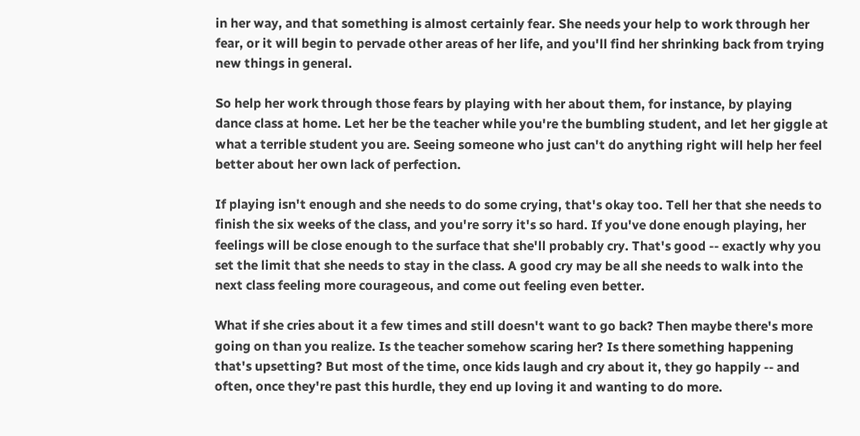in her way, and that something is almost certainly fear. She needs your help to work through her fear, or it will begin to pervade other areas of her life, and you'll find her shrinking back from trying new things in general.

So help her work through those fears by playing with her about them, for instance, by playing dance class at home. Let her be the teacher while you're the bumbling student, and let her giggle at what a terrible student you are. Seeing someone who just can't do anything right will help her feel better about her own lack of perfection.

If playing isn't enough and she needs to do some crying, that's okay too. Tell her that she needs to finish the six weeks of the class, and you're sorry it's so hard. If you've done enough playing, her feelings will be close enough to the surface that she'll probably cry. That's good -- exactly why you set the limit that she needs to stay in the class. A good cry may be all she needs to walk into the next class feeling more courageous, and come out feeling even better.

What if she cries about it a few times and still doesn't want to go back? Then maybe there's more going on than you realize. Is the teacher somehow scaring her? Is there something happening that's upsetting? But most of the time, once kids laugh and cry about it, they go happily -- and often, once they're past this hurdle, they end up loving it and wanting to do more.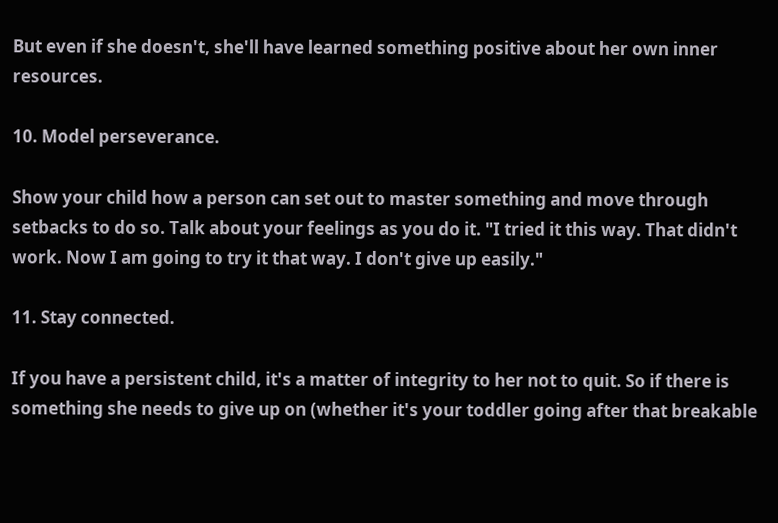But even if she doesn't, she'll have learned something positive about her own inner resources.

10. Model perseverance.

Show your child how a person can set out to master something and move through setbacks to do so. Talk about your feelings as you do it. "I tried it this way. That didn't work. Now I am going to try it that way. I don't give up easily."

11. Stay connected.

If you have a persistent child, it's a matter of integrity to her not to quit. So if there is something she needs to give up on (whether it's your toddler going after that breakable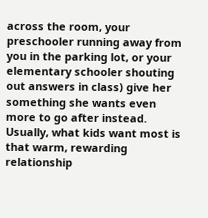across the room, your preschooler running away from you in the parking lot, or your elementary schooler shouting out answers in class) give her something she wants even more to go after instead. Usually, what kids want most is that warm, rewarding relationship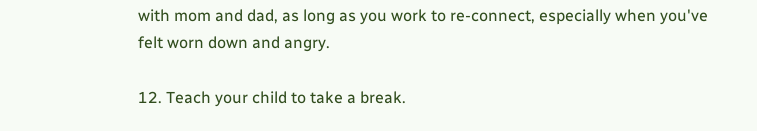with mom and dad, as long as you work to re-connect, especially when you've felt worn down and angry.

12. Teach your child to take a break.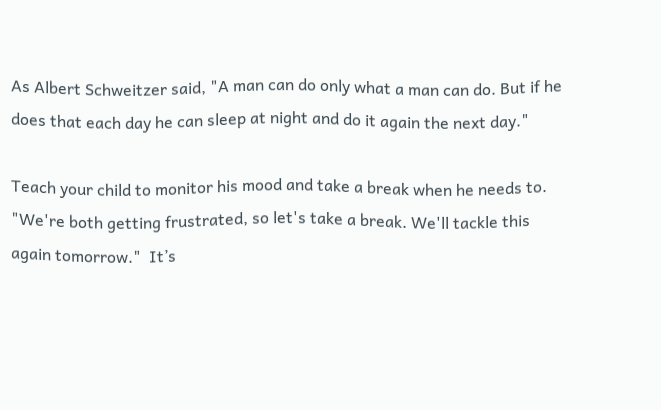As Albert Schweitzer said, "A man can do only what a man can do. But if he does that each day he can sleep at night and do it again the next day."

Teach your child to monitor his mood and take a break when he needs to. "We're both getting frustrated, so let's take a break. We'll tackle this again tomorrow."  It’s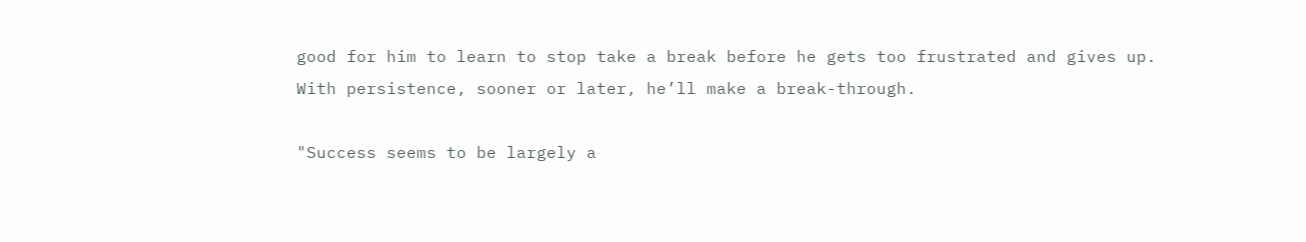good for him to learn to stop take a break before he gets too frustrated and gives up. With persistence, sooner or later, he’ll make a break-through.

"Success seems to be largely a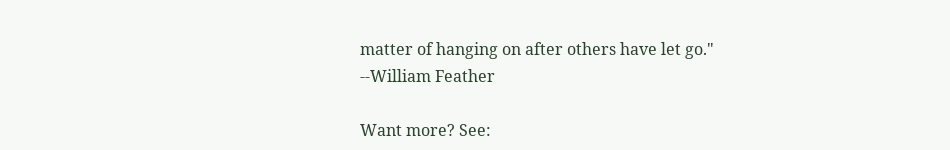matter of hanging on after others have let go."
--William Feather

Want more? See: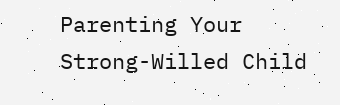Parenting Your Strong-Willed Child